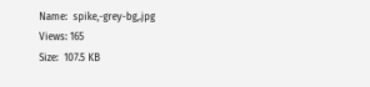Name:  spike,-grey-bg,.jpg
Views: 165
Size:  107.5 KB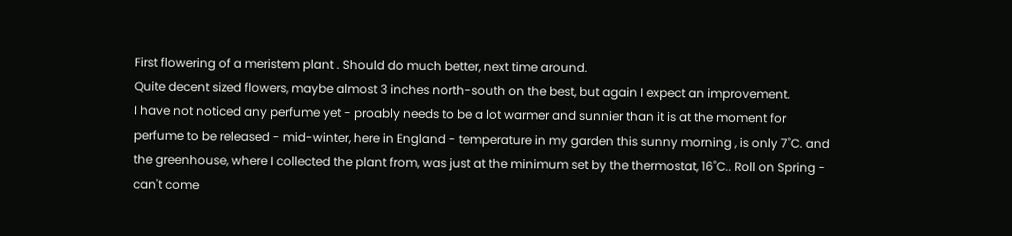First flowering of a meristem plant . Should do much better, next time around.
Quite decent sized flowers, maybe almost 3 inches north-south on the best, but again I expect an improvement.
I have not noticed any perfume yet - proably needs to be a lot warmer and sunnier than it is at the moment for perfume to be released - mid-winter, here in England - temperature in my garden this sunny morning , is only 7˚C. and the greenhouse, where I collected the plant from, was just at the minimum set by the thermostat, 16˚C.. Roll on Spring - can't come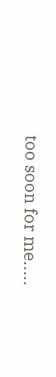too soon for me.....